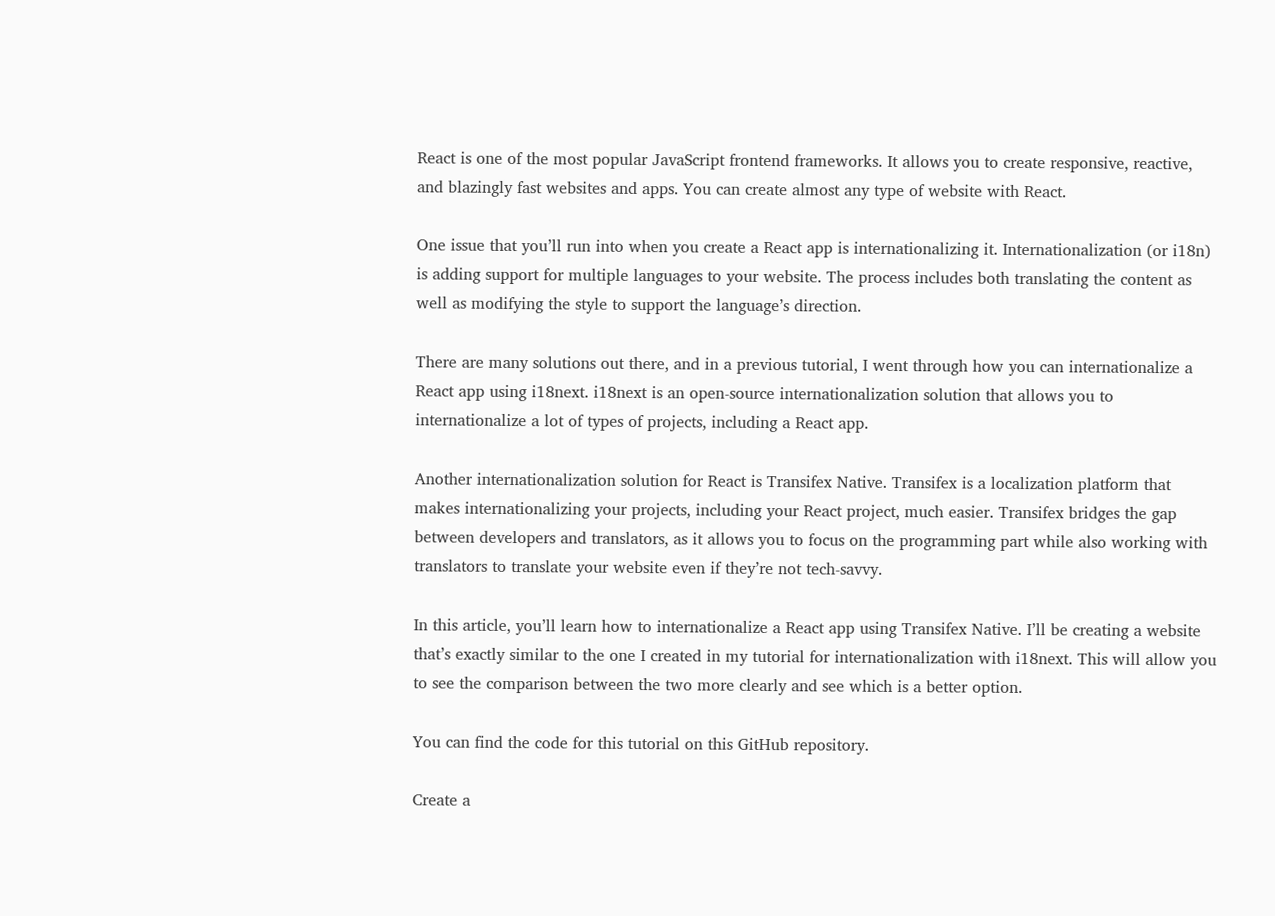React is one of the most popular JavaScript frontend frameworks. It allows you to create responsive, reactive, and blazingly fast websites and apps. You can create almost any type of website with React.

One issue that you’ll run into when you create a React app is internationalizing it. Internationalization (or i18n) is adding support for multiple languages to your website. The process includes both translating the content as well as modifying the style to support the language’s direction.

There are many solutions out there, and in a previous tutorial, I went through how you can internationalize a React app using i18next. i18next is an open-source internationalization solution that allows you to internationalize a lot of types of projects, including a React app.

Another internationalization solution for React is Transifex Native. Transifex is a localization platform that makes internationalizing your projects, including your React project, much easier. Transifex bridges the gap between developers and translators, as it allows you to focus on the programming part while also working with translators to translate your website even if they’re not tech-savvy.

In this article, you’ll learn how to internationalize a React app using Transifex Native. I’ll be creating a website that’s exactly similar to the one I created in my tutorial for internationalization with i18next. This will allow you to see the comparison between the two more clearly and see which is a better option.

You can find the code for this tutorial on this GitHub repository.

Create a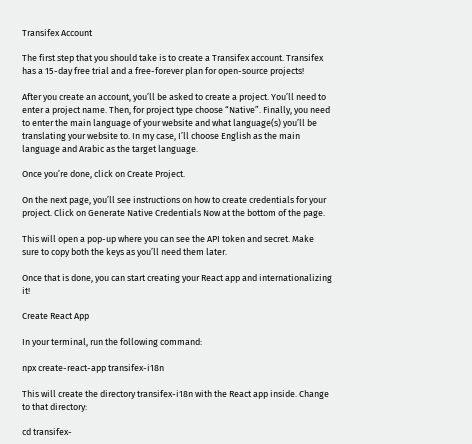Transifex Account

The first step that you should take is to create a Transifex account. Transifex has a 15-day free trial and a free-forever plan for open-source projects!

After you create an account, you’ll be asked to create a project. You’ll need to enter a project name. Then, for project type choose “Native”. Finally, you need to enter the main language of your website and what language(s) you’ll be translating your website to. In my case, I’ll choose English as the main language and Arabic as the target language.

Once you’re done, click on Create Project.

On the next page, you’ll see instructions on how to create credentials for your project. Click on Generate Native Credentials Now at the bottom of the page.

This will open a pop-up where you can see the API token and secret. Make sure to copy both the keys as you’ll need them later.

Once that is done, you can start creating your React app and internationalizing it!

Create React App

In your terminal, run the following command:

npx create-react-app transifex-i18n

This will create the directory transifex-i18n with the React app inside. Change to that directory:

cd transifex-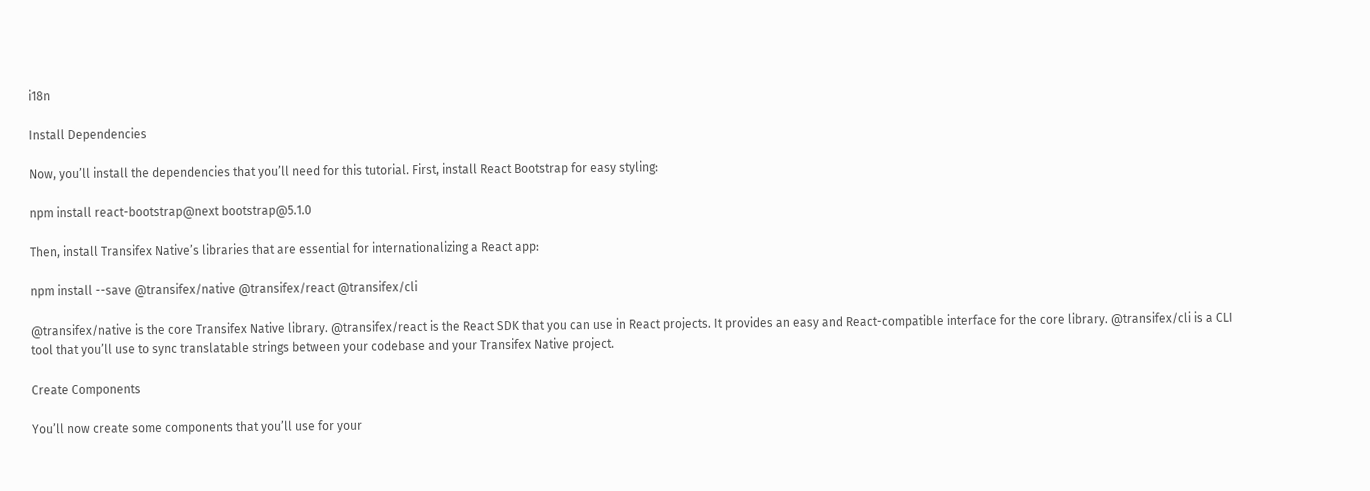i18n

Install Dependencies

Now, you’ll install the dependencies that you’ll need for this tutorial. First, install React Bootstrap for easy styling:

npm install react-bootstrap@next bootstrap@5.1.0

Then, install Transifex Native’s libraries that are essential for internationalizing a React app:

npm install --save @transifex/native @transifex/react @transifex/cli

@transifex/native is the core Transifex Native library. @transifex/react is the React SDK that you can use in React projects. It provides an easy and React-compatible interface for the core library. @transifex/cli is a CLI tool that you’ll use to sync translatable strings between your codebase and your Transifex Native project.

Create Components

You’ll now create some components that you’ll use for your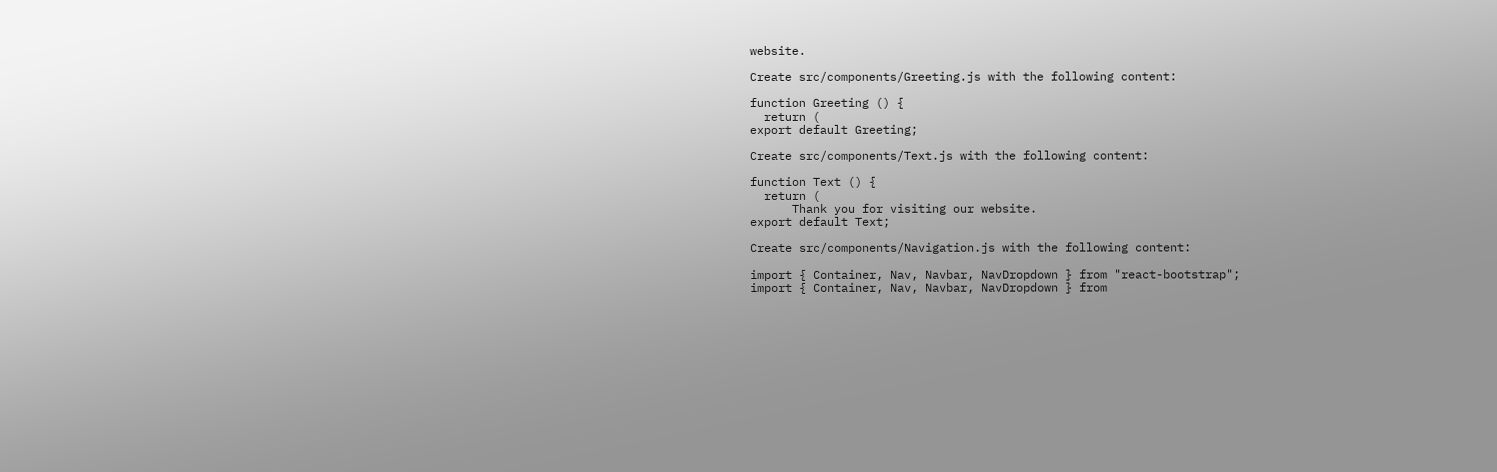website.

Create src/components/Greeting.js with the following content:

function Greeting () {
  return (
export default Greeting;

Create src/components/Text.js with the following content:

function Text () {
  return (
      Thank you for visiting our website.
export default Text;

Create src/components/Navigation.js with the following content:

import { Container, Nav, Navbar, NavDropdown } from "react-bootstrap";
import { Container, Nav, Navbar, NavDropdown } from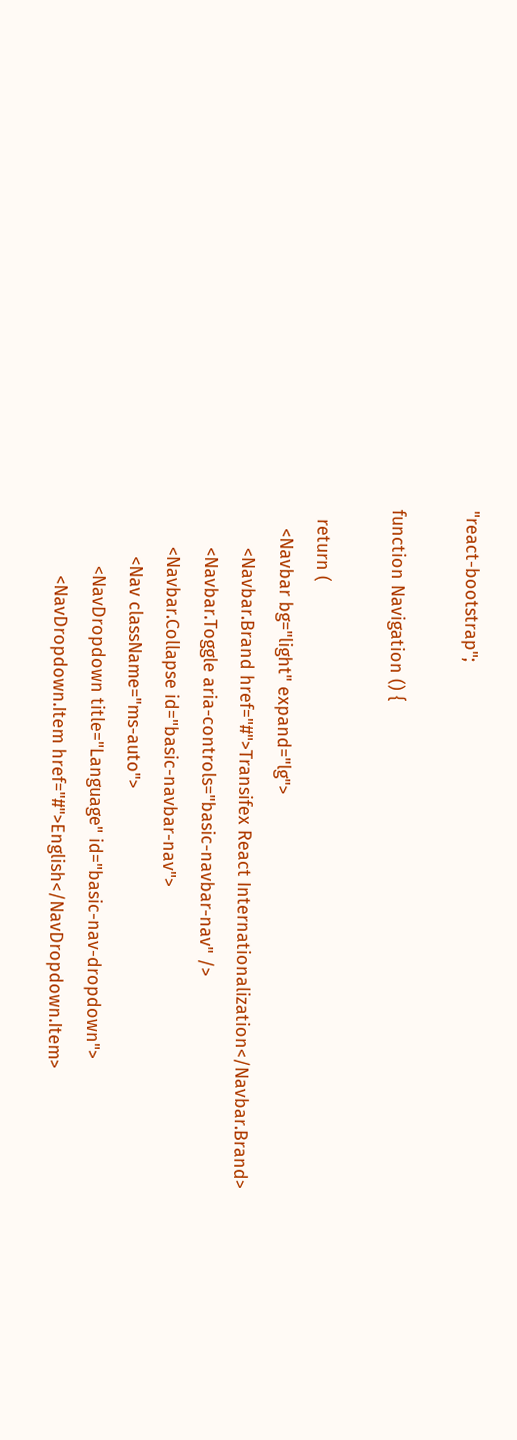"react-bootstrap";

function Navigation () {

  return (
    <Navbar bg="light" expand="lg">
        <Navbar.Brand href="#">Transifex React Internationalization</Navbar.Brand>
        <Navbar.Toggle aria-controls="basic-navbar-nav" />
        <Navbar.Collapse id="basic-navbar-nav">
          <Nav className="ms-auto">
            <NavDropdown title="Language" id="basic-nav-dropdown">
              <NavDropdown.Item href="#">English</NavDropdown.Item>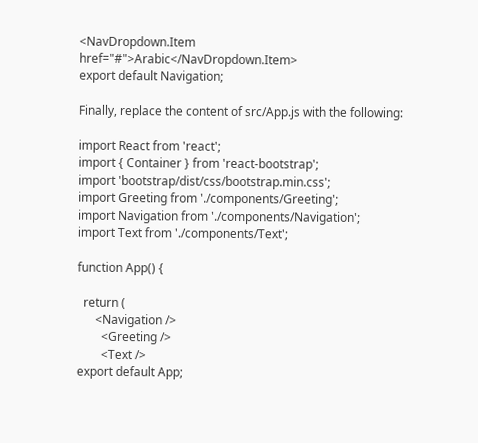<NavDropdown.Item href="#">Arabic</NavDropdown.Item>
export default Navigation;

Finally, replace the content of src/App.js with the following:

import React from 'react';
import { Container } from 'react-bootstrap';
import 'bootstrap/dist/css/bootstrap.min.css';
import Greeting from './components/Greeting';
import Navigation from './components/Navigation';
import Text from './components/Text';

function App() {

  return (
      <Navigation />
        <Greeting />
        <Text />
export default App;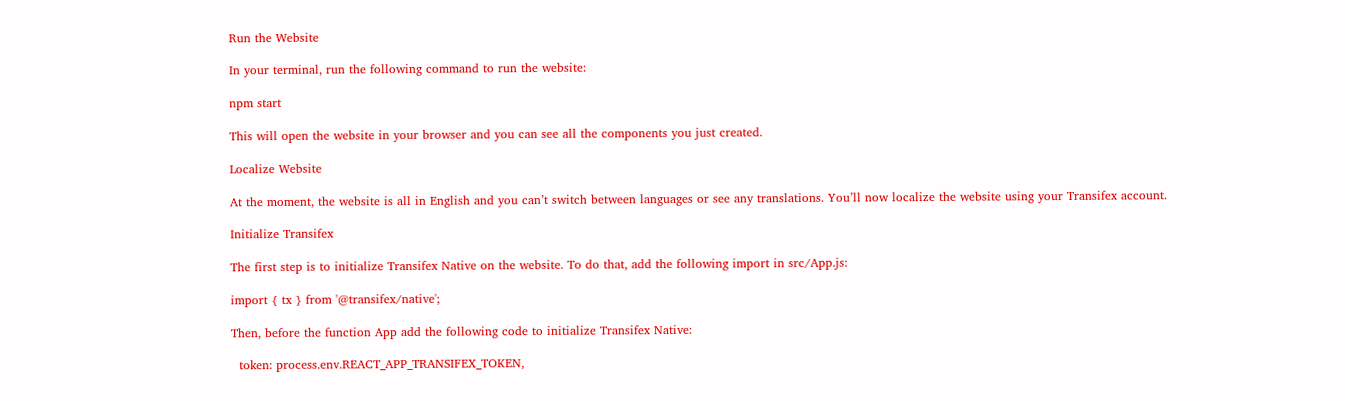Run the Website

In your terminal, run the following command to run the website:

npm start

This will open the website in your browser and you can see all the components you just created.

Localize Website

At the moment, the website is all in English and you can’t switch between languages or see any translations. You’ll now localize the website using your Transifex account.

Initialize Transifex

The first step is to initialize Transifex Native on the website. To do that, add the following import in src/App.js:

import { tx } from '@transifex/native';

Then, before the function App add the following code to initialize Transifex Native:

  token: process.env.REACT_APP_TRANSIFEX_TOKEN,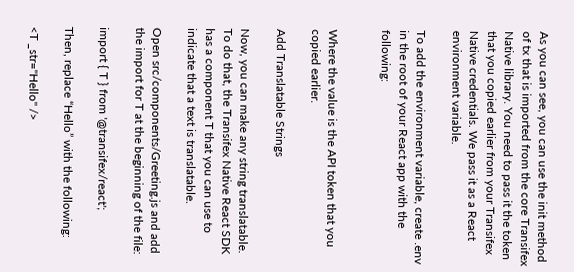As you can see, you can use the init method of tx that is imported from the core Transifex Native library. You need to pass it the token that you copied earlier from your Transifex Native credentials. We pass it as a React environment variable.

To add the environment variable, create .env in the root of your React app with the following:


Where the value is the API token that you copied earlier.

Add Translatable Strings

Now, you can make any string translatable. To do that, the Transifex Native React SDK has a component T that you can use to indicate that a text is translatable.

Open src/components/Greeting.js and add the import for T at the beginning of the file:

import { T } from '@transifex/react';

Then, replace “Hello” with the following:

<T _str="Hello" />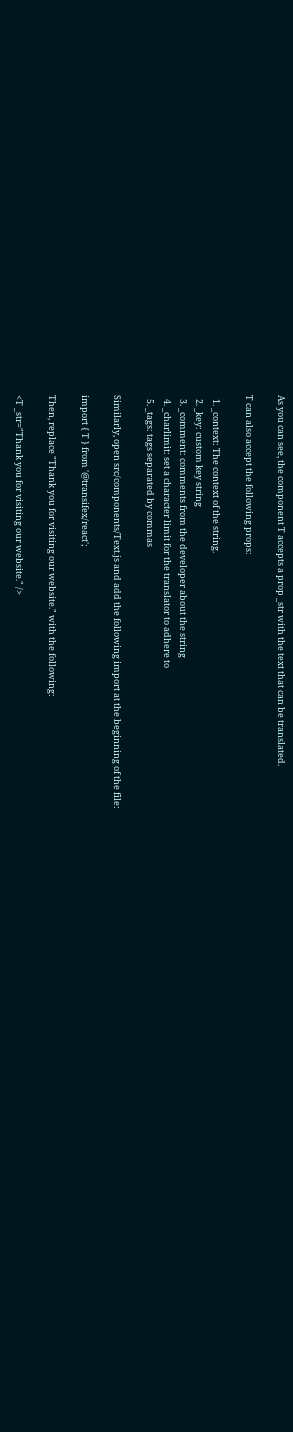As you can see, the component T accepts a prop _str with the text that can be translated.

T can also accept the following props:

  1. _context: The context of the string.
  2. _key: custom key string
  3. _comment: comments from the developer about the string
  4. _charlimit: set a character limit for the translator to adhere to
  5. _tags: tags separated by commas

Similarly, open src/components/Text.js and add the following import at the beginning of the file:

import { T } from '@transifex/react';

Then, replace "Thank you for visiting our website." with the following:

<T _str="Thank you for visiting our website." />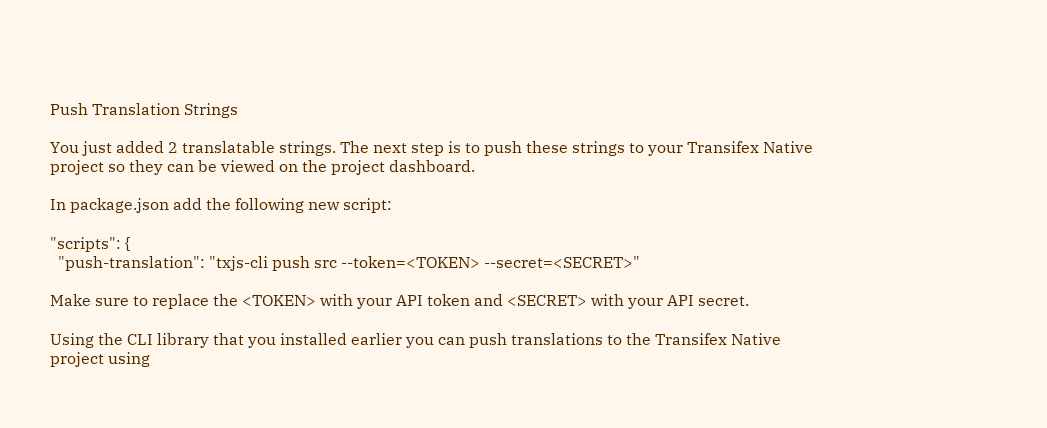Push Translation Strings

You just added 2 translatable strings. The next step is to push these strings to your Transifex Native project so they can be viewed on the project dashboard.

In package.json add the following new script:

"scripts": {
  "push-translation": "txjs-cli push src --token=<TOKEN> --secret=<SECRET>"

Make sure to replace the <TOKEN> with your API token and <SECRET> with your API secret.

Using the CLI library that you installed earlier you can push translations to the Transifex Native project using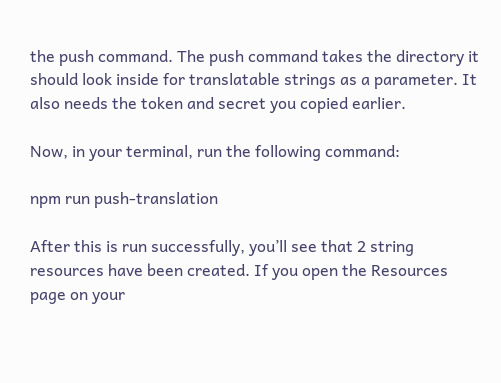the push command. The push command takes the directory it should look inside for translatable strings as a parameter. It also needs the token and secret you copied earlier.

Now, in your terminal, run the following command:

npm run push-translation

After this is run successfully, you’ll see that 2 string resources have been created. If you open the Resources page on your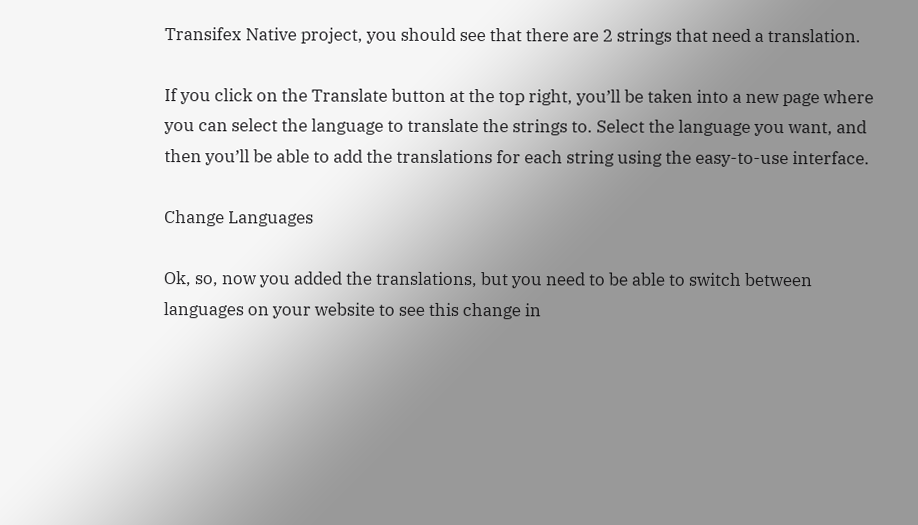Transifex Native project, you should see that there are 2 strings that need a translation.

If you click on the Translate button at the top right, you’ll be taken into a new page where you can select the language to translate the strings to. Select the language you want, and then you’ll be able to add the translations for each string using the easy-to-use interface.

Change Languages

Ok, so, now you added the translations, but you need to be able to switch between languages on your website to see this change in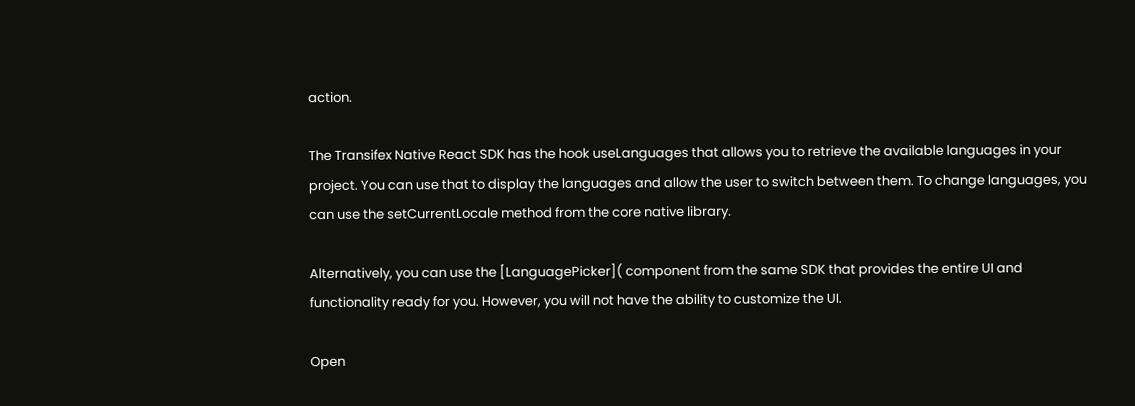action.

The Transifex Native React SDK has the hook useLanguages that allows you to retrieve the available languages in your project. You can use that to display the languages and allow the user to switch between them. To change languages, you can use the setCurrentLocale method from the core native library.

Alternatively, you can use the [LanguagePicker]( component from the same SDK that provides the entire UI and functionality ready for you. However, you will not have the ability to customize the UI.

Open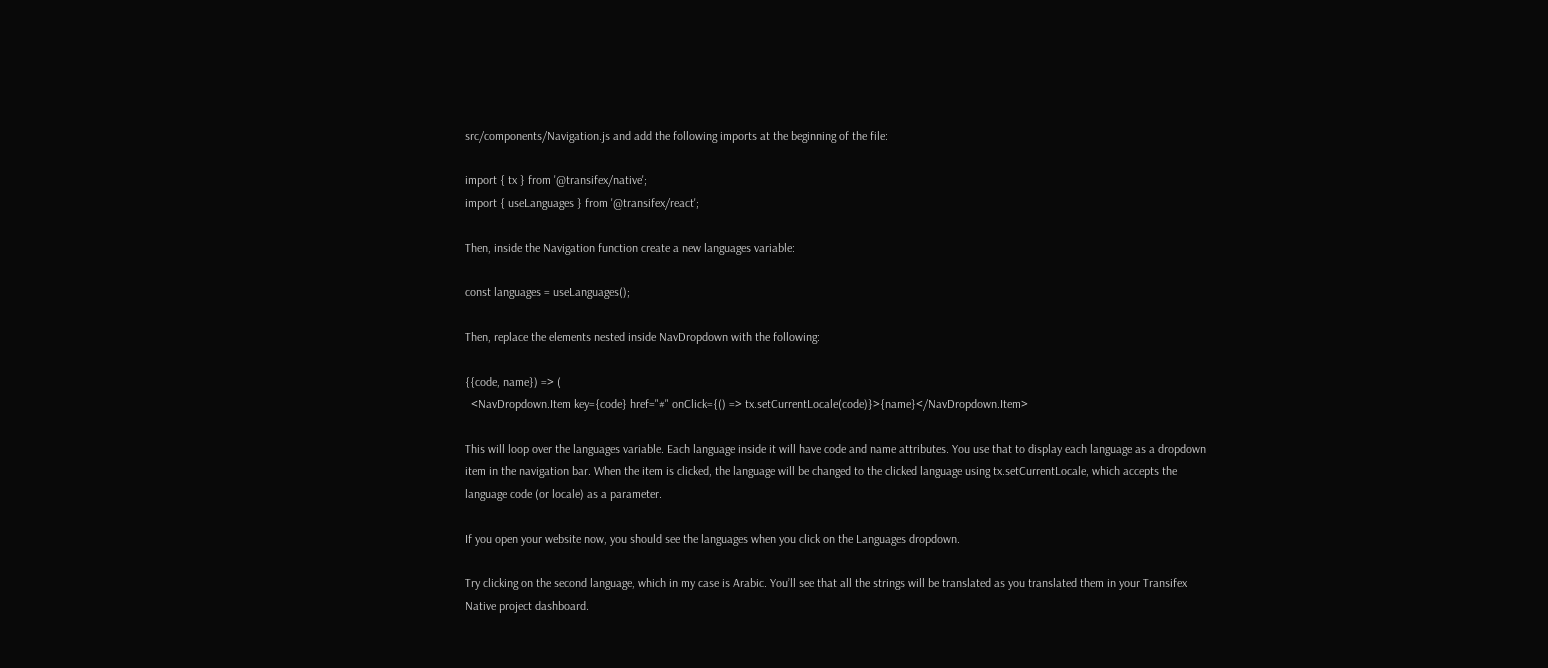src/components/Navigation.js and add the following imports at the beginning of the file:

import { tx } from '@transifex/native';
import { useLanguages } from '@transifex/react';

Then, inside the Navigation function create a new languages variable:

const languages = useLanguages();

Then, replace the elements nested inside NavDropdown with the following:

{{code, name}) => (
  <NavDropdown.Item key={code} href="#" onClick={() => tx.setCurrentLocale(code)}>{name}</NavDropdown.Item>

This will loop over the languages variable. Each language inside it will have code and name attributes. You use that to display each language as a dropdown item in the navigation bar. When the item is clicked, the language will be changed to the clicked language using tx.setCurrentLocale, which accepts the language code (or locale) as a parameter.

If you open your website now, you should see the languages when you click on the Languages dropdown.

Try clicking on the second language, which in my case is Arabic. You’ll see that all the strings will be translated as you translated them in your Transifex Native project dashboard.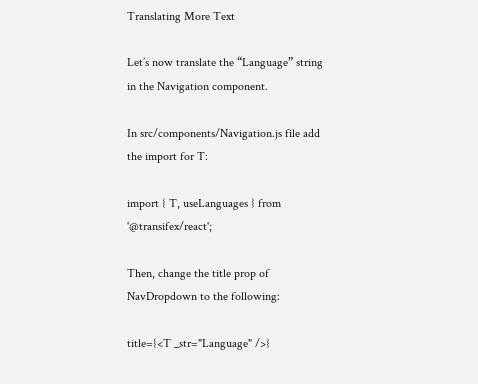Translating More Text

Let’s now translate the “Language” string in the Navigation component.

In src/components/Navigation.js file add the import for T:

import { T, useLanguages } from '@transifex/react';

Then, change the title prop of NavDropdown to the following:

title={<T _str="Language" />}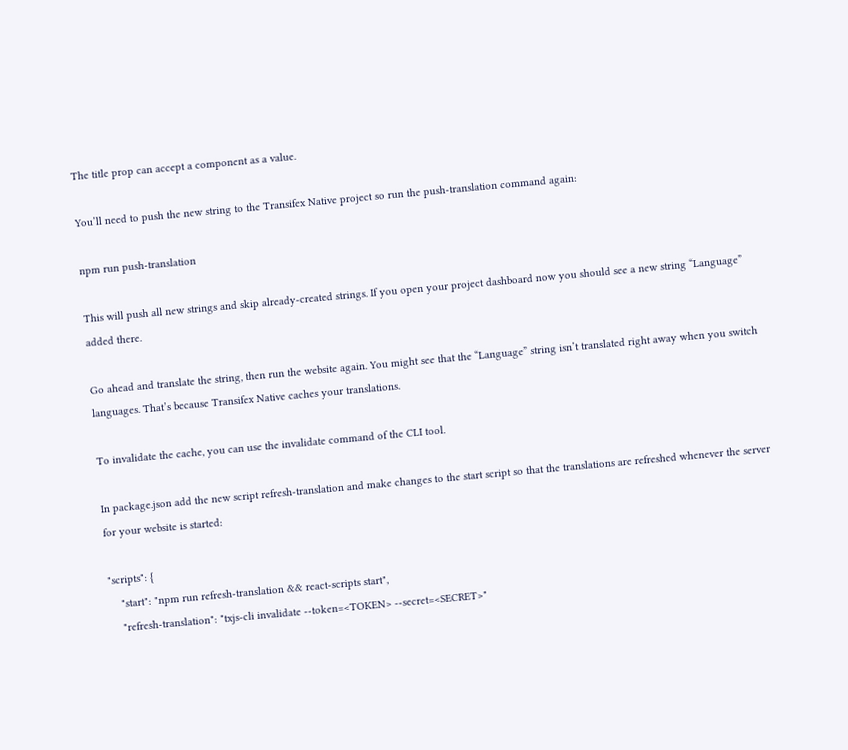The title prop can accept a component as a value.

You’ll need to push the new string to the Transifex Native project so run the push-translation command again:

npm run push-translation

This will push all new strings and skip already-created strings. If you open your project dashboard now you should see a new string “Language” added there.

Go ahead and translate the string, then run the website again. You might see that the “Language” string isn’t translated right away when you switch languages. That’s because Transifex Native caches your translations.

To invalidate the cache, you can use the invalidate command of the CLI tool.

In package.json add the new script refresh-translation and make changes to the start script so that the translations are refreshed whenever the server for your website is started:

"scripts": {
    "start": "npm run refresh-translation && react-scripts start",
    "refresh-translation": "txjs-cli invalidate --token=<TOKEN> --secret=<SECRET>"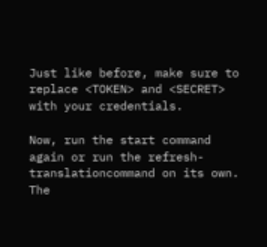Just like before, make sure to replace <TOKEN> and <SECRET> with your credentials.

Now, run the start command again or run the refresh-translationcommand on its own. The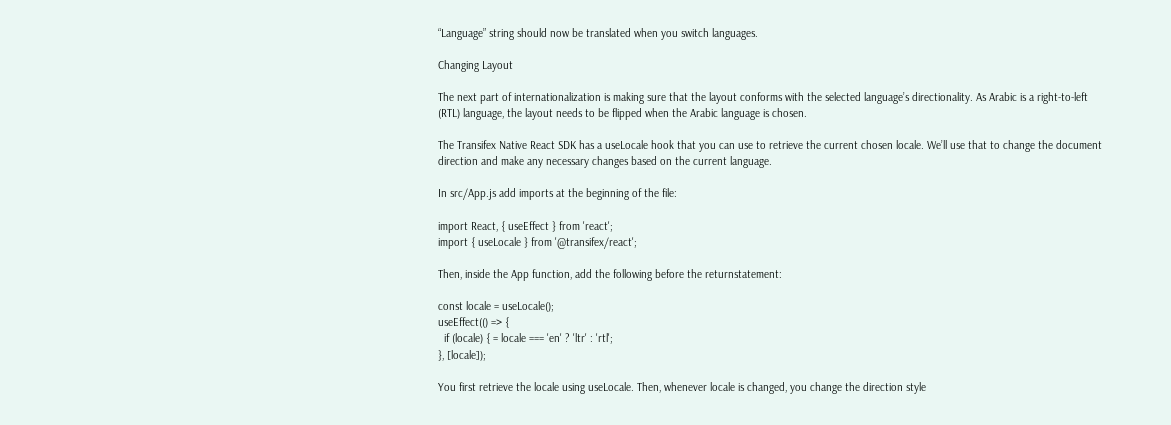“Language” string should now be translated when you switch languages.

Changing Layout

The next part of internationalization is making sure that the layout conforms with the selected language’s directionality. As Arabic is a right-to-left (RTL) language, the layout needs to be flipped when the Arabic language is chosen.

The Transifex Native React SDK has a useLocale hook that you can use to retrieve the current chosen locale. We’ll use that to change the document direction and make any necessary changes based on the current language.

In src/App.js add imports at the beginning of the file:

import React, { useEffect } from 'react';
import { useLocale } from '@transifex/react';

Then, inside the App function, add the following before the returnstatement:

const locale = useLocale();
useEffect(() => {
  if (locale) { = locale === 'en' ? 'ltr' : 'rtl';
}, [locale]);

You first retrieve the locale using useLocale. Then, whenever locale is changed, you change the direction style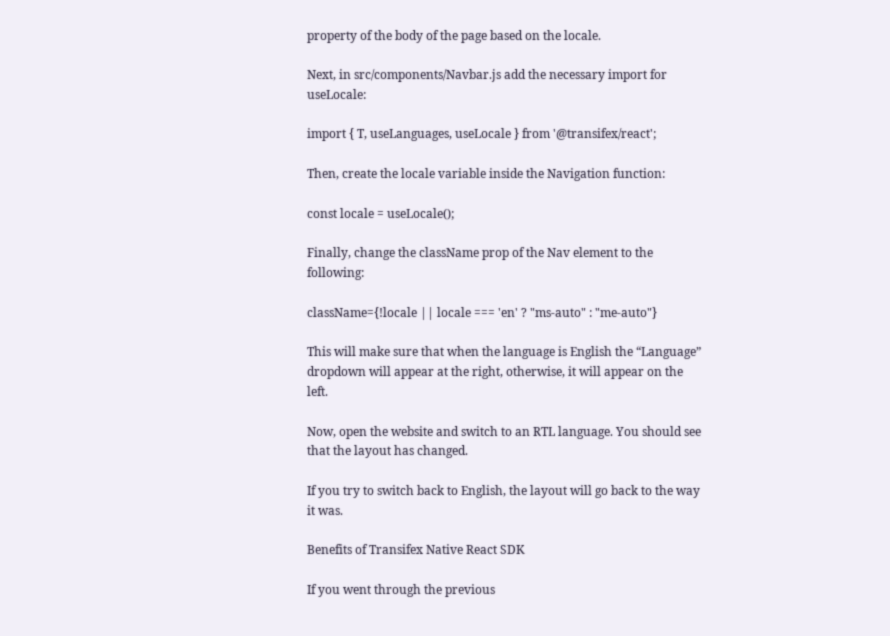property of the body of the page based on the locale.

Next, in src/components/Navbar.js add the necessary import for useLocale:

import { T, useLanguages, useLocale } from '@transifex/react';

Then, create the locale variable inside the Navigation function:

const locale = useLocale();

Finally, change the className prop of the Nav element to the following:

className={!locale || locale === 'en' ? "ms-auto" : "me-auto"}

This will make sure that when the language is English the “Language” dropdown will appear at the right, otherwise, it will appear on the left.

Now, open the website and switch to an RTL language. You should see that the layout has changed.

If you try to switch back to English, the layout will go back to the way it was.

Benefits of Transifex Native React SDK

If you went through the previous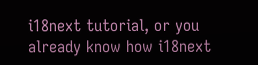i18next tutorial, or you already know how i18next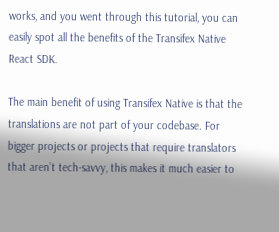works, and you went through this tutorial, you can easily spot all the benefits of the Transifex Native React SDK.

The main benefit of using Transifex Native is that the translations are not part of your codebase. For bigger projects or projects that require translators that aren’t tech-savvy, this makes it much easier to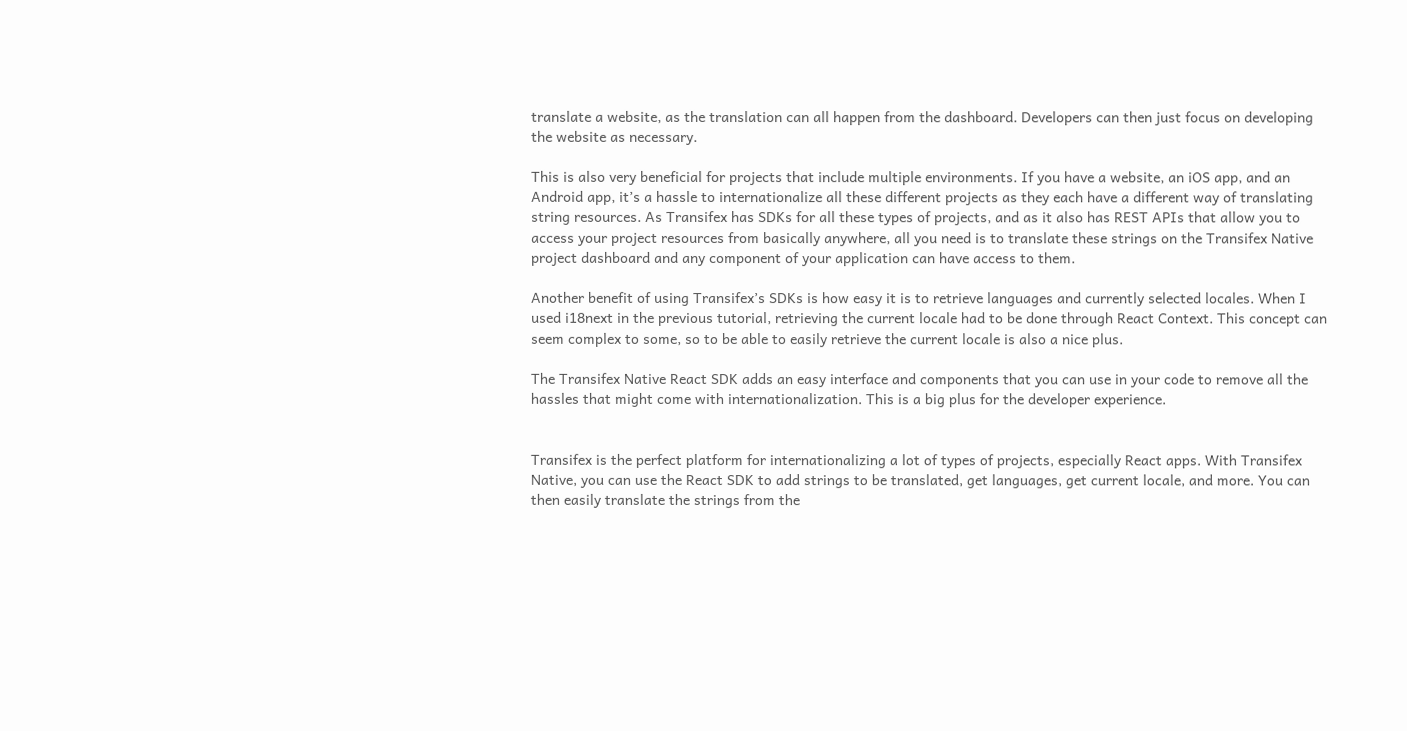translate a website, as the translation can all happen from the dashboard. Developers can then just focus on developing the website as necessary.

This is also very beneficial for projects that include multiple environments. If you have a website, an iOS app, and an Android app, it’s a hassle to internationalize all these different projects as they each have a different way of translating string resources. As Transifex has SDKs for all these types of projects, and as it also has REST APIs that allow you to access your project resources from basically anywhere, all you need is to translate these strings on the Transifex Native project dashboard and any component of your application can have access to them.

Another benefit of using Transifex’s SDKs is how easy it is to retrieve languages and currently selected locales. When I used i18next in the previous tutorial, retrieving the current locale had to be done through React Context. This concept can seem complex to some, so to be able to easily retrieve the current locale is also a nice plus.

The Transifex Native React SDK adds an easy interface and components that you can use in your code to remove all the hassles that might come with internationalization. This is a big plus for the developer experience.


Transifex is the perfect platform for internationalizing a lot of types of projects, especially React apps. With Transifex Native, you can use the React SDK to add strings to be translated, get languages, get current locale, and more. You can then easily translate the strings from the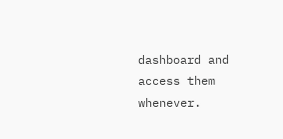dashboard and access them whenever.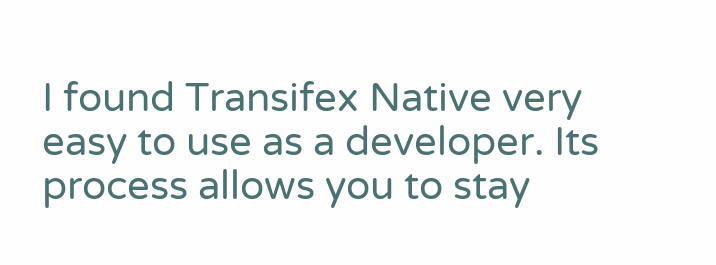I found Transifex Native very easy to use as a developer. Its process allows you to stay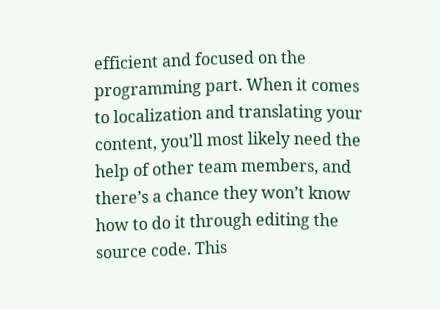efficient and focused on the programming part. When it comes to localization and translating your content, you’ll most likely need the help of other team members, and there’s a chance they won’t know how to do it through editing the source code. This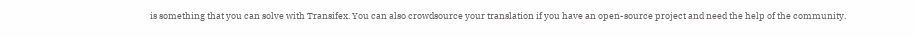is something that you can solve with Transifex. You can also crowdsource your translation if you have an open-source project and need the help of the community.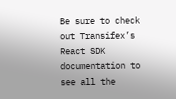Be sure to check out Transifex’s React SDK documentation to see all the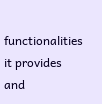functionalities it provides and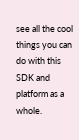see all the cool things you can do with this SDK and platform as a whole.